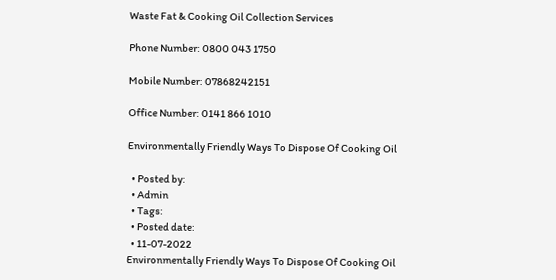Waste Fat & Cooking Oil Collection Services

Phone Number: 0800 043 1750

Mobile Number: 07868242151

Office Number: 0141 866 1010

Environmentally Friendly Ways To Dispose Of Cooking Oil

  • Posted by:
  • Admin
  • Tags:
  • Posted date:
  • 11-07-2022
Environmentally Friendly Ways To Dispose Of Cooking Oil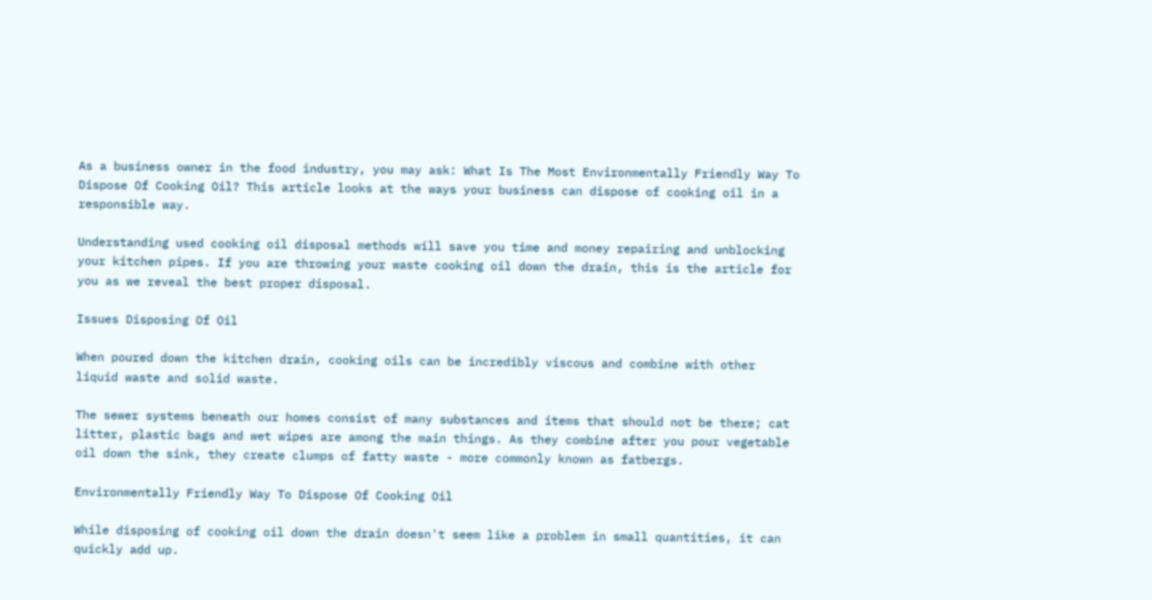As a business owner in the food industry, you may ask: What Is The Most Environmentally Friendly Way To Dispose Of Cooking Oil? This article looks at the ways your business can dispose of cooking oil in a responsible way.

Understanding used cooking oil disposal methods will save you time and money repairing and unblocking your kitchen pipes. If you are throwing your waste cooking oil down the drain, this is the article for you as we reveal the best proper disposal.

Issues Disposing Of Oil

When poured down the kitchen drain, cooking oils can be incredibly viscous and combine with other liquid waste and solid waste.

The sewer systems beneath our homes consist of many substances and items that should not be there; cat litter, plastic bags and wet wipes are among the main things. As they combine after you pour vegetable oil down the sink, they create clumps of fatty waste - more commonly known as fatbergs.

Environmentally Friendly Way To Dispose Of Cooking Oil

While disposing of cooking oil down the drain doesn't seem like a problem in small quantities, it can quickly add up.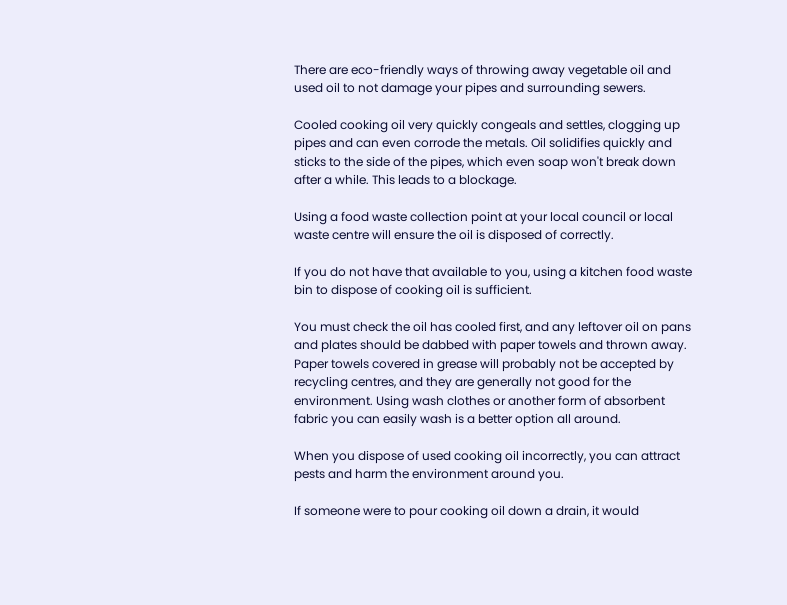There are eco-friendly ways of throwing away vegetable oil and used oil to not damage your pipes and surrounding sewers.

Cooled cooking oil very quickly congeals and settles, clogging up pipes and can even corrode the metals. Oil solidifies quickly and sticks to the side of the pipes, which even soap won't break down after a while. This leads to a blockage.

Using a food waste collection point at your local council or local waste centre will ensure the oil is disposed of correctly.

If you do not have that available to you, using a kitchen food waste bin to dispose of cooking oil is sufficient.

You must check the oil has cooled first, and any leftover oil on pans and plates should be dabbed with paper towels and thrown away. Paper towels covered in grease will probably not be accepted by recycling centres, and they are generally not good for the environment. Using wash clothes or another form of absorbent fabric you can easily wash is a better option all around.

When you dispose of used cooking oil incorrectly, you can attract pests and harm the environment around you.

If someone were to pour cooking oil down a drain, it would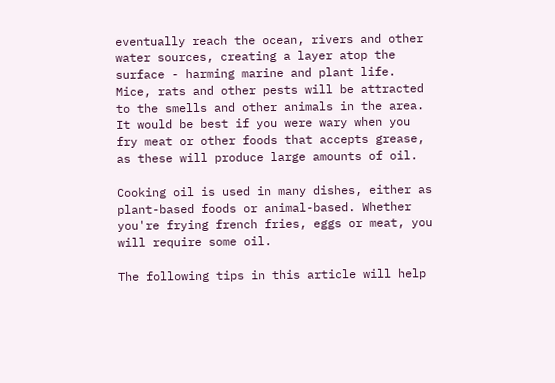eventually reach the ocean, rivers and other water sources, creating a layer atop the surface - harming marine and plant life. Mice, rats and other pests will be attracted to the smells and other animals in the area. It would be best if you were wary when you fry meat or other foods that accepts grease, as these will produce large amounts of oil.

Cooking oil is used in many dishes, either as plant-based foods or animal-based. Whether you're frying french fries, eggs or meat, you will require some oil.

The following tips in this article will help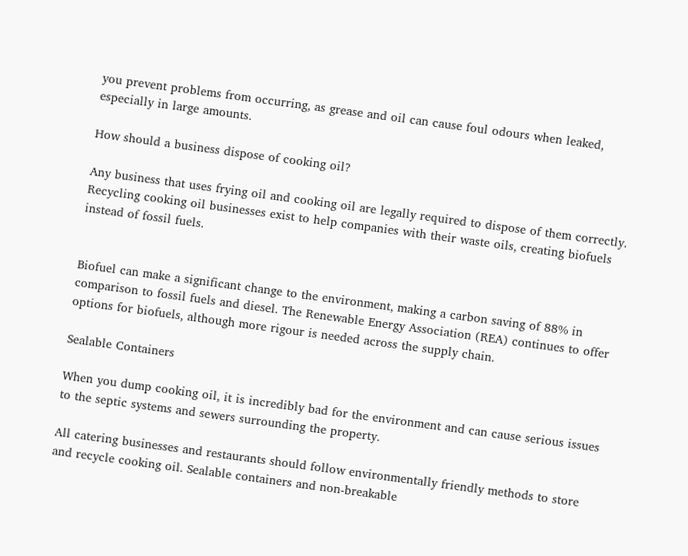you prevent problems from occurring, as grease and oil can cause foul odours when leaked, especially in large amounts.

How should a business dispose of cooking oil?

Any business that uses frying oil and cooking oil are legally required to dispose of them correctly. Recycling cooking oil businesses exist to help companies with their waste oils, creating biofuels instead of fossil fuels.


Biofuel can make a significant change to the environment, making a carbon saving of 88% in comparison to fossil fuels and diesel. The Renewable Energy Association (REA) continues to offer options for biofuels, although more rigour is needed across the supply chain.

Sealable Containers

When you dump cooking oil, it is incredibly bad for the environment and can cause serious issues to the septic systems and sewers surrounding the property.

All catering businesses and restaurants should follow environmentally friendly methods to store and recycle cooking oil. Sealable containers and non-breakable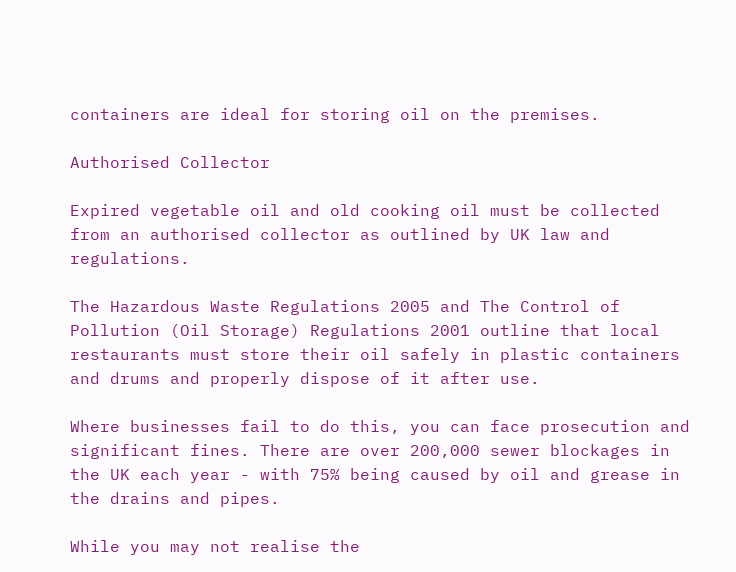containers are ideal for storing oil on the premises.

Authorised Collector

Expired vegetable oil and old cooking oil must be collected from an authorised collector as outlined by UK law and regulations.

The Hazardous Waste Regulations 2005 and The Control of Pollution (Oil Storage) Regulations 2001 outline that local restaurants must store their oil safely in plastic containers and drums and properly dispose of it after use.

Where businesses fail to do this, you can face prosecution and significant fines. There are over 200,000 sewer blockages in the UK each year - with 75% being caused by oil and grease in the drains and pipes.

While you may not realise the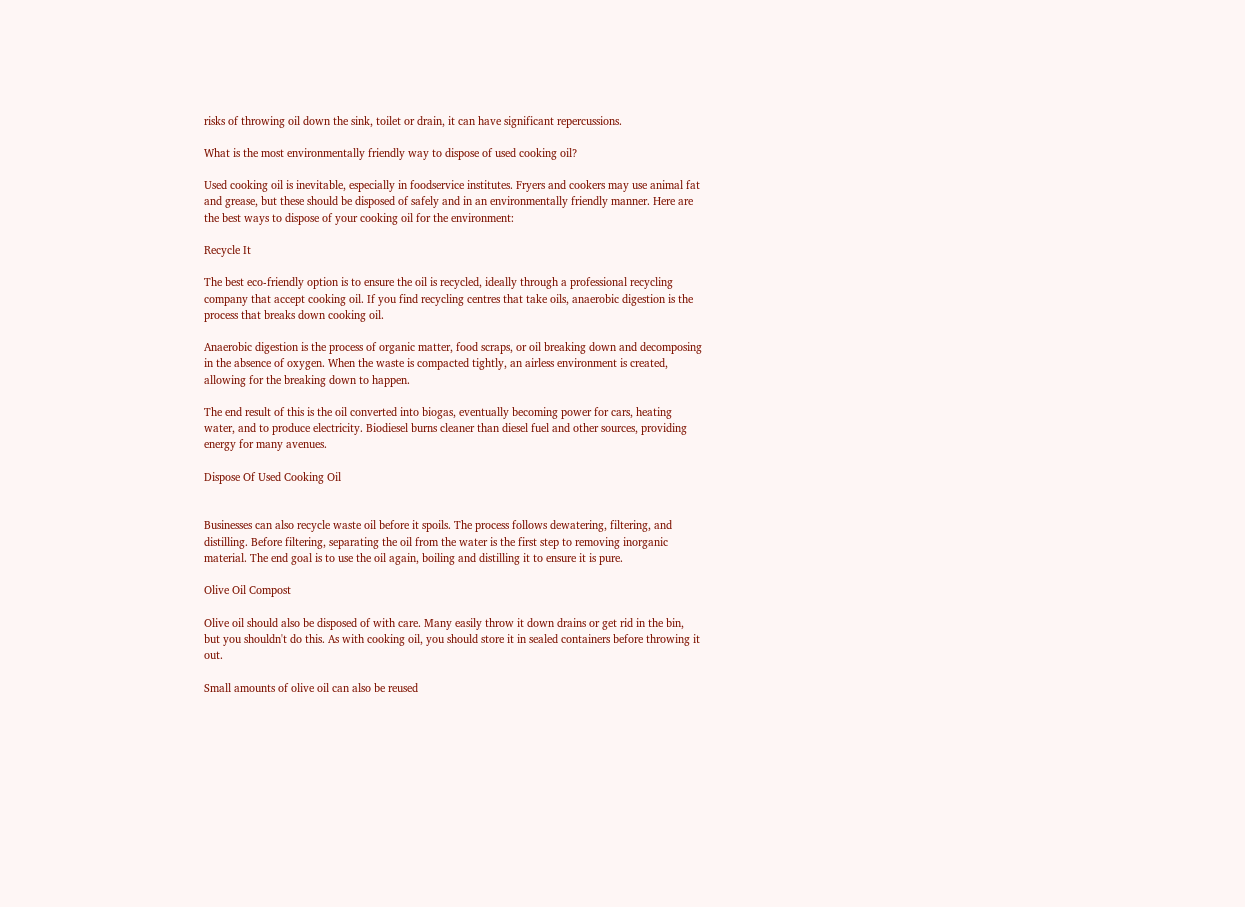risks of throwing oil down the sink, toilet or drain, it can have significant repercussions.

What is the most environmentally friendly way to dispose of used cooking oil?

Used cooking oil is inevitable, especially in foodservice institutes. Fryers and cookers may use animal fat and grease, but these should be disposed of safely and in an environmentally friendly manner. Here are the best ways to dispose of your cooking oil for the environment:

Recycle It

The best eco-friendly option is to ensure the oil is recycled, ideally through a professional recycling company that accept cooking oil. If you find recycling centres that take oils, anaerobic digestion is the process that breaks down cooking oil.

Anaerobic digestion is the process of organic matter, food scraps, or oil breaking down and decomposing in the absence of oxygen. When the waste is compacted tightly, an airless environment is created, allowing for the breaking down to happen.

The end result of this is the oil converted into biogas, eventually becoming power for cars, heating water, and to produce electricity. Biodiesel burns cleaner than diesel fuel and other sources, providing energy for many avenues.

Dispose Of Used Cooking Oil


Businesses can also recycle waste oil before it spoils. The process follows dewatering, filtering, and distilling. Before filtering, separating the oil from the water is the first step to removing inorganic material. The end goal is to use the oil again, boiling and distilling it to ensure it is pure.

Olive Oil Compost

Olive oil should also be disposed of with care. Many easily throw it down drains or get rid in the bin, but you shouldn't do this. As with cooking oil, you should store it in sealed containers before throwing it out.

Small amounts of olive oil can also be reused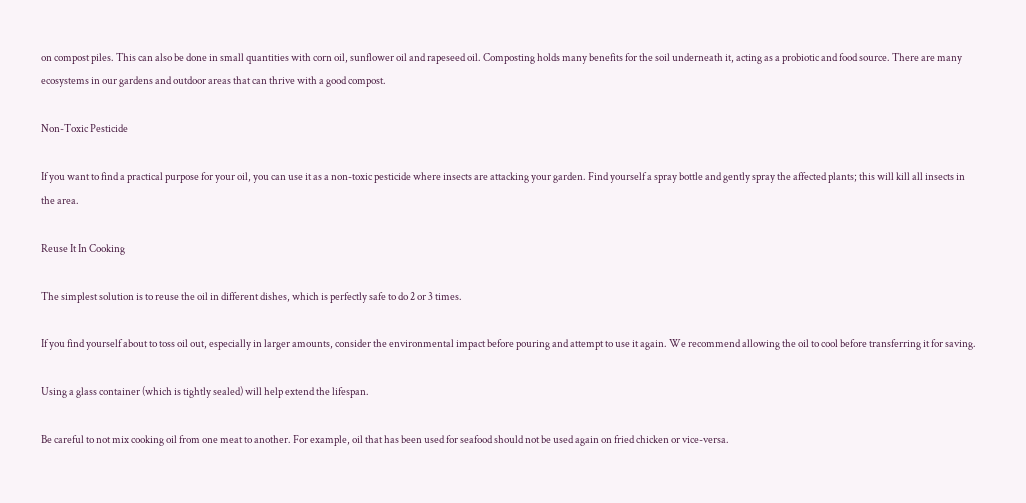on compost piles. This can also be done in small quantities with corn oil, sunflower oil and rapeseed oil. Composting holds many benefits for the soil underneath it, acting as a probiotic and food source. There are many ecosystems in our gardens and outdoor areas that can thrive with a good compost.

Non-Toxic Pesticide

If you want to find a practical purpose for your oil, you can use it as a non-toxic pesticide where insects are attacking your garden. Find yourself a spray bottle and gently spray the affected plants; this will kill all insects in the area.

Reuse It In Cooking

The simplest solution is to reuse the oil in different dishes, which is perfectly safe to do 2 or 3 times.

If you find yourself about to toss oil out, especially in larger amounts, consider the environmental impact before pouring and attempt to use it again. We recommend allowing the oil to cool before transferring it for saving.

Using a glass container (which is tightly sealed) will help extend the lifespan.

Be careful to not mix cooking oil from one meat to another. For example, oil that has been used for seafood should not be used again on fried chicken or vice-versa.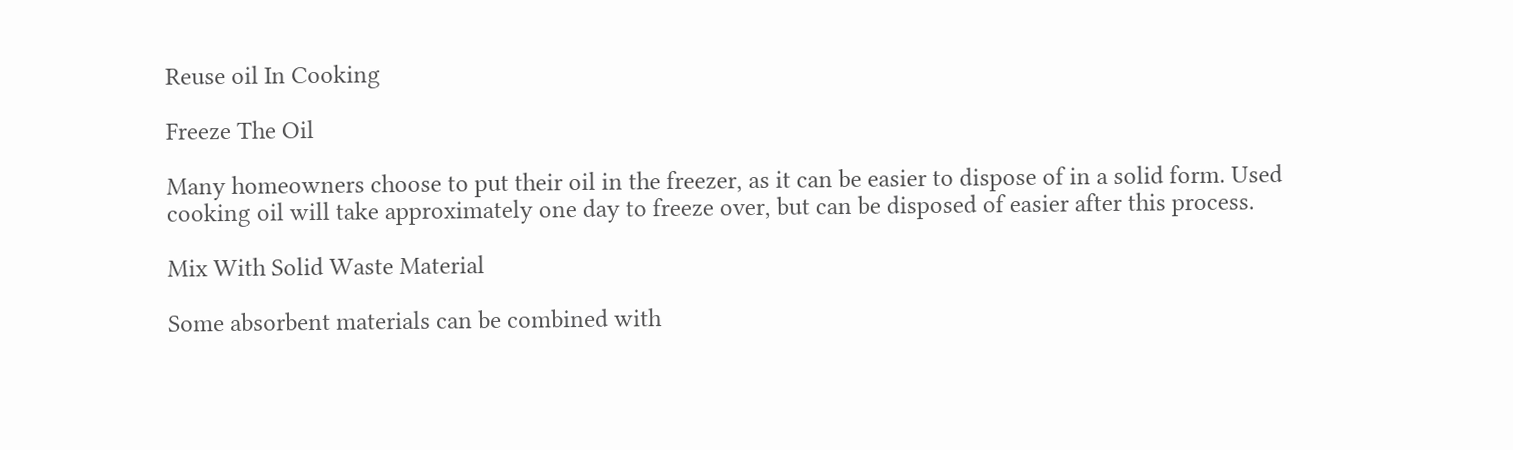Reuse oil In Cooking

Freeze The Oil

Many homeowners choose to put their oil in the freezer, as it can be easier to dispose of in a solid form. Used cooking oil will take approximately one day to freeze over, but can be disposed of easier after this process.

Mix With Solid Waste Material

Some absorbent materials can be combined with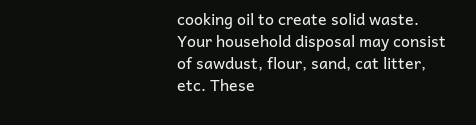cooking oil to create solid waste. Your household disposal may consist of sawdust, flour, sand, cat litter, etc. These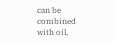can be combined with oil,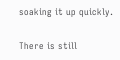soaking it up quickly.

There is still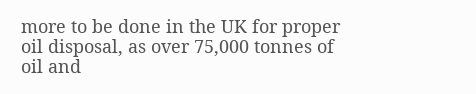more to be done in the UK for proper oil disposal, as over 75,000 tonnes of oil and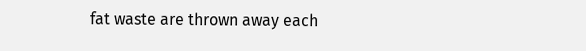fat waste are thrown away each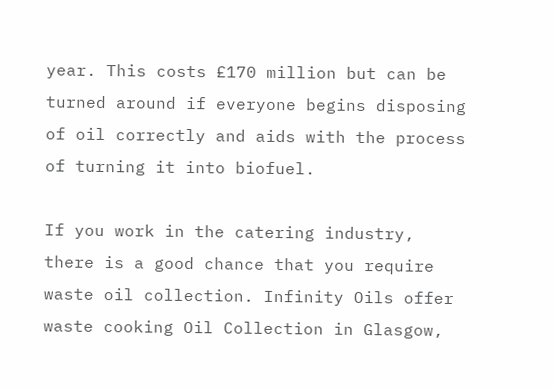year. This costs £170 million but can be turned around if everyone begins disposing of oil correctly and aids with the process of turning it into biofuel.

If you work in the catering industry, there is a good chance that you require waste oil collection. Infinity Oils offer waste cooking Oil Collection in Glasgow,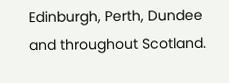Edinburgh, Perth, Dundee and throughout Scotland.